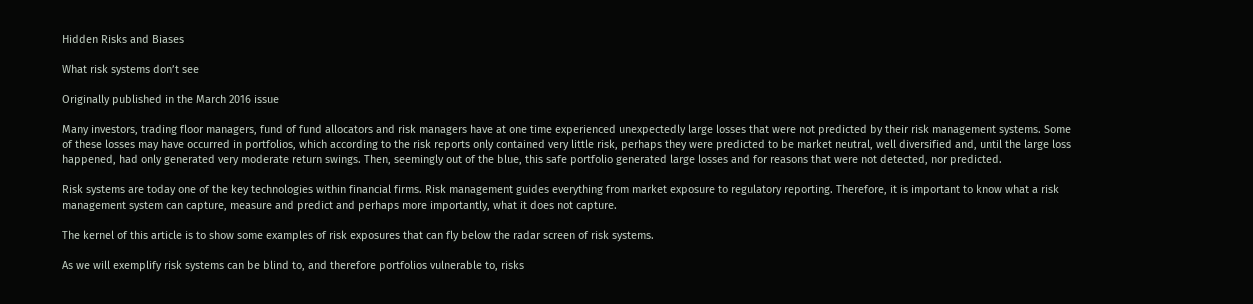Hidden Risks and Biases

What risk systems don’t see

Originally published in the March 2016 issue

Many investors, trading floor managers, fund of fund allocators and risk managers have at one time experienced unexpectedly large losses that were not predicted by their risk management systems. Some of these losses may have occurred in portfolios, which according to the risk reports only contained very little risk, perhaps they were predicted to be market neutral, well diversified and, until the large loss happened, had only generated very moderate return swings. Then, seemingly out of the blue, this safe portfolio generated large losses and for reasons that were not detected, nor predicted.

Risk systems are today one of the key technologies within financial firms. Risk management guides everything from market exposure to regulatory reporting. Therefore, it is important to know what a risk management system can capture, measure and predict and perhaps more importantly, what it does not capture.

The kernel of this article is to show some examples of risk exposures that can fly below the radar screen of risk systems.

As we will exemplify risk systems can be blind to, and therefore portfolios vulnerable to, risks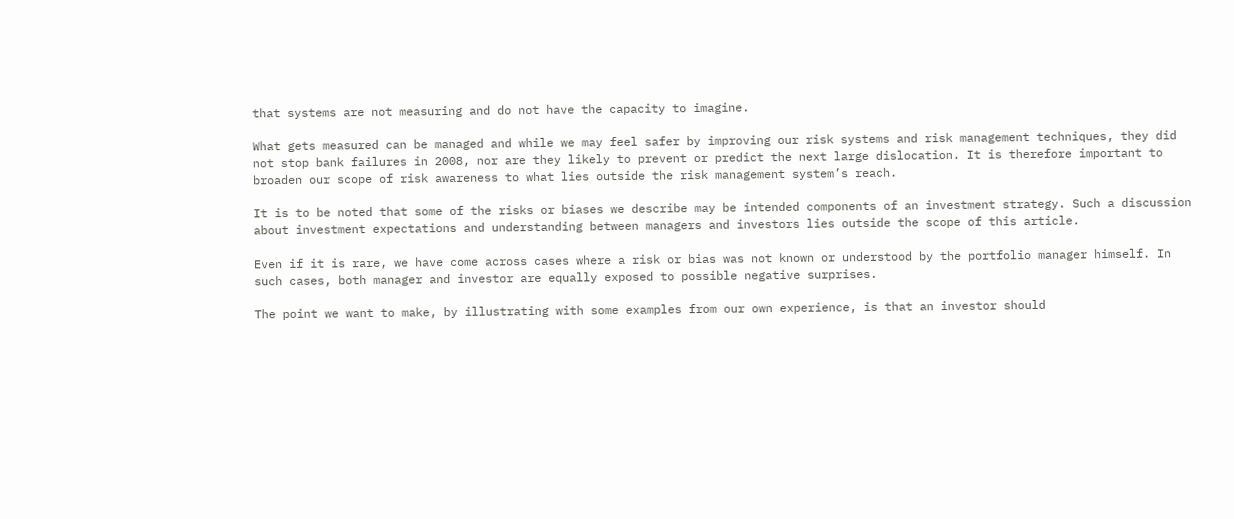that systems are not measuring and do not have the capacity to imagine.

What gets measured can be managed and while we may feel safer by improving our risk systems and risk management techniques, they did not stop bank failures in 2008, nor are they likely to prevent or predict the next large dislocation. It is therefore important to broaden our scope of risk awareness to what lies outside the risk management system’s reach.

It is to be noted that some of the risks or biases we describe may be intended components of an investment strategy. Such a discussion about investment expectations and understanding between managers and investors lies outside the scope of this article.

Even if it is rare, we have come across cases where a risk or bias was not known or understood by the portfolio manager himself. In such cases, both manager and investor are equally exposed to possible negative surprises.

The point we want to make, by illustrating with some examples from our own experience, is that an investor should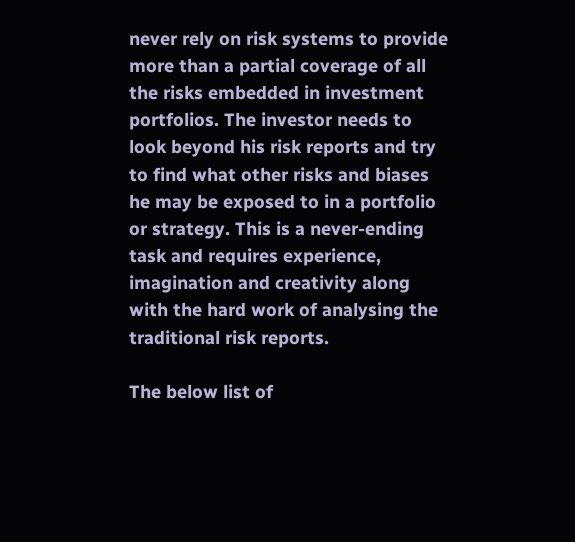never rely on risk systems to provide more than a partial coverage of all the risks embedded in investment portfolios. The investor needs to look beyond his risk reports and try to find what other risks and biases he may be exposed to in a portfolio or strategy. This is a never-ending task and requires experience, imagination and creativity along with the hard work of analysing the traditional risk reports.

The below list of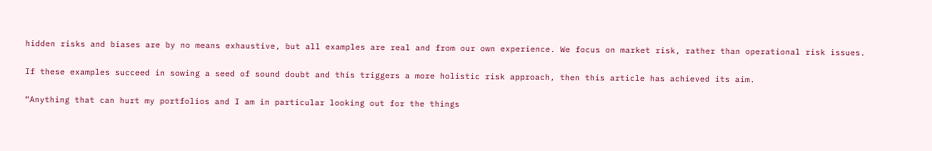hidden risks and biases are by no means exhaustive, but all examples are real and from our own experience. We focus on market risk, rather than operational risk issues.

If these examples succeed in sowing a seed of sound doubt and this triggers a more holistic risk approach, then this article has achieved its aim.

“Anything that can hurt my portfolios and I am in particular looking out for the things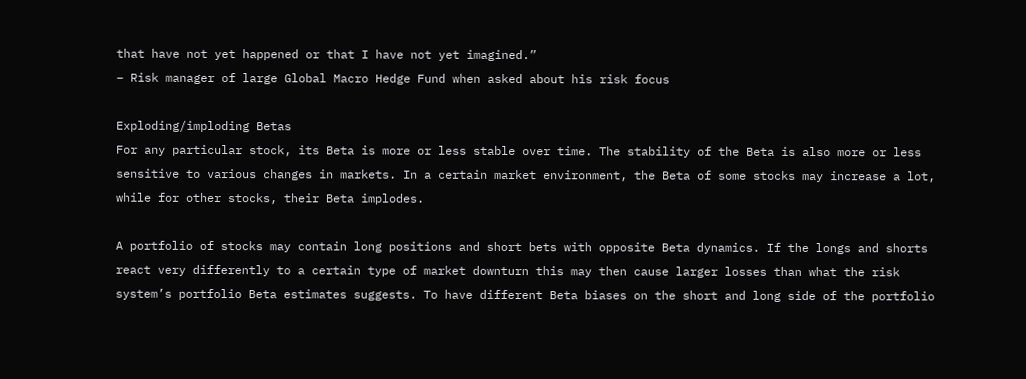that have not yet happened or that I have not yet imagined.”
– Risk manager of large Global Macro Hedge Fund when asked about his risk focus

Exploding/imploding Betas
For any particular stock, its Beta is more or less stable over time. The stability of the Beta is also more or less sensitive to various changes in markets. In a certain market environment, the Beta of some stocks may increase a lot, while for other stocks, their Beta implodes.

A portfolio of stocks may contain long positions and short bets with opposite Beta dynamics. If the longs and shorts react very differently to a certain type of market downturn this may then cause larger losses than what the risk system’s portfolio Beta estimates suggests. To have different Beta biases on the short and long side of the portfolio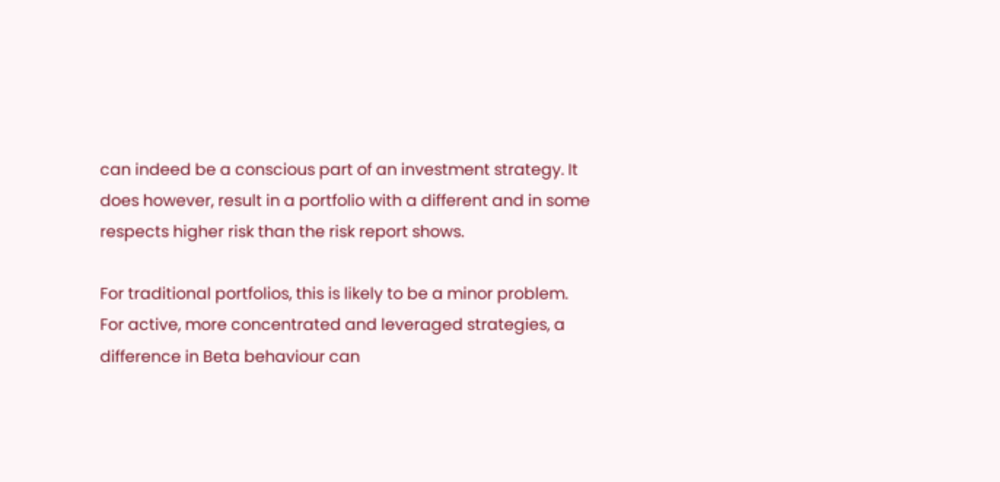can indeed be a conscious part of an investment strategy. It does however, result in a portfolio with a different and in some respects higher risk than the risk report shows.

For traditional portfolios, this is likely to be a minor problem. For active, more concentrated and leveraged strategies, a difference in Beta behaviour can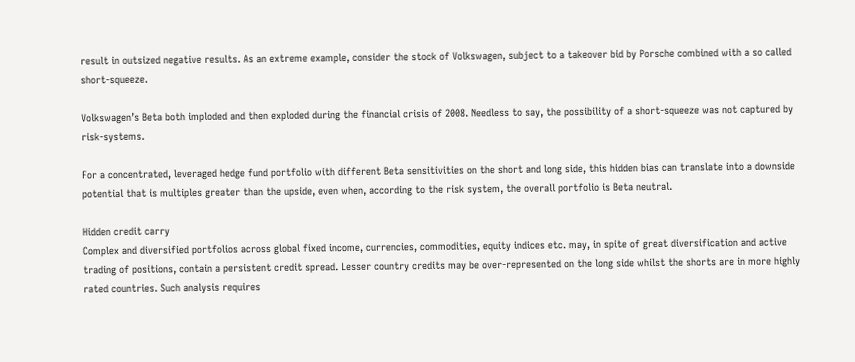result in outsized negative results. As an extreme example, consider the stock of Volkswagen, subject to a takeover bid by Porsche combined with a so called short-squeeze.

Volkswagen’s Beta both imploded and then exploded during the financial crisis of 2008. Needless to say, the possibility of a short-squeeze was not captured by risk-systems.

For a concentrated, leveraged hedge fund portfolio with different Beta sensitivities on the short and long side, this hidden bias can translate into a downside potential that is multiples greater than the upside, even when, according to the risk system, the overall portfolio is Beta neutral.

Hidden credit carry
Complex and diversified portfolios across global fixed income, currencies, commodities, equity indices etc. may, in spite of great diversification and active trading of positions, contain a persistent credit spread. Lesser country credits may be over-represented on the long side whilst the shorts are in more highly rated countries. Such analysis requires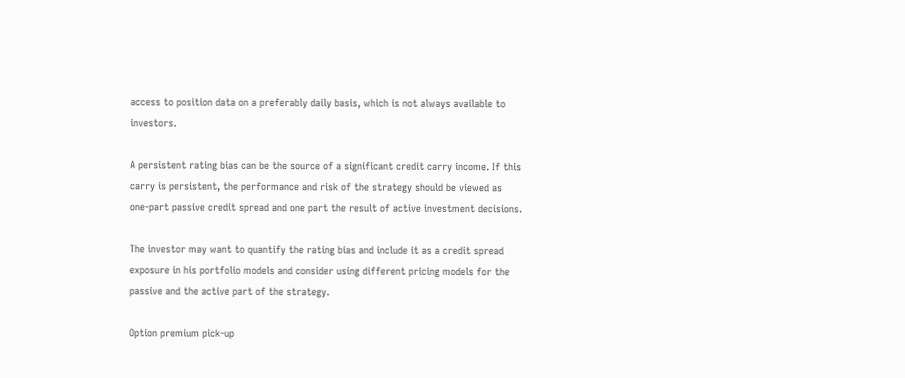access to position data on a preferably daily basis, which is not always available to investors.

A persistent rating bias can be the source of a significant credit carry income. If this carry is persistent, the performance and risk of the strategy should be viewed as one-part passive credit spread and one part the result of active investment decisions.

The investor may want to quantify the rating bias and include it as a credit spread exposure in his portfolio models and consider using different pricing models for the passive and the active part of the strategy.

Option premium pick-up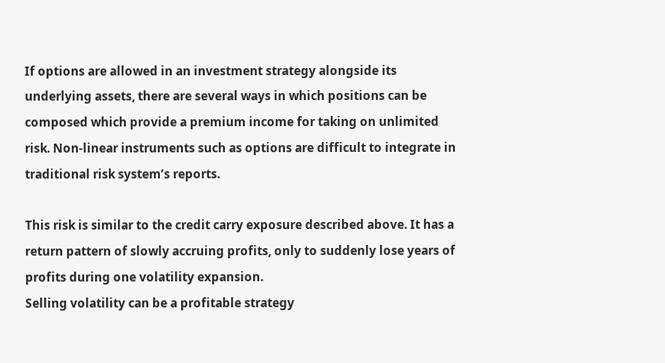If options are allowed in an investment strategy alongside its underlying assets, there are several ways in which positions can be composed which provide a premium income for taking on unlimited risk. Non-linear instruments such as options are difficult to integrate in traditional risk system’s reports.

This risk is similar to the credit carry exposure described above. It has a return pattern of slowly accruing profits, only to suddenly lose years of profits during one volatility expansion.
Selling volatility can be a profitable strategy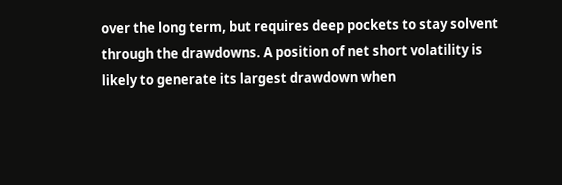over the long term, but requires deep pockets to stay solvent through the drawdowns. A position of net short volatility is likely to generate its largest drawdown when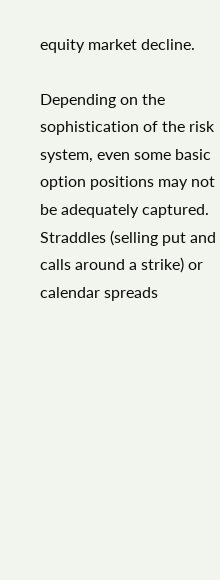equity market decline.

Depending on the sophistication of the risk system, even some basic option positions may not be adequately captured. Straddles (selling put and calls around a strike) or calendar spreads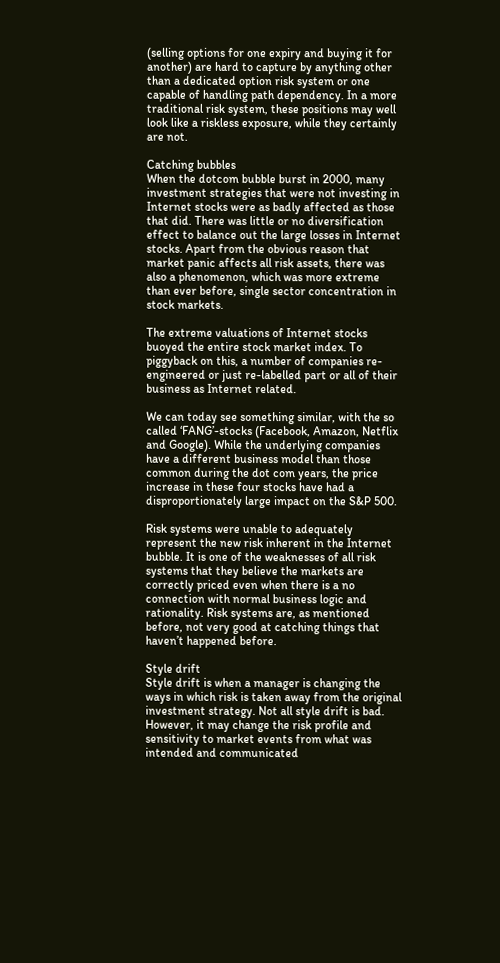(selling options for one expiry and buying it for another) are hard to capture by anything other than a dedicated option risk system or one capable of handling path dependency. In a more traditional risk system, these positions may well look like a riskless exposure, while they certainly are not.

Catching bubbles
When the dotcom bubble burst in 2000, many investment strategies that were not investing in Internet stocks were as badly affected as those that did. There was little or no diversification effect to balance out the large losses in Internet stocks. Apart from the obvious reason that market panic affects all risk assets, there was also a phenomenon, which was more extreme than ever before, single sector concentration in stock markets.

The extreme valuations of Internet stocks buoyed the entire stock market index. To piggyback on this, a number of companies re-engineered or just re-labelled part or all of their business as Internet related.

We can today see something similar, with the so called ‘FANG’-stocks (Facebook, Amazon, Netflix and Google). While the underlying companies have a different business model than those common during the dot com years, the price increase in these four stocks have had a disproportionately large impact on the S&P 500.

Risk systems were unable to adequately represent the new risk inherent in the Internet bubble. It is one of the weaknesses of all risk systems that they believe the markets are correctly priced even when there is a no connection with normal business logic and rationality. Risk systems are, as mentioned before, not very good at catching things that haven’t happened before.

Style drift
Style drift is when a manager is changing the ways in which risk is taken away from the original investment strategy. Not all style drift is bad. However, it may change the risk profile and sensitivity to market events from what was intended and communicated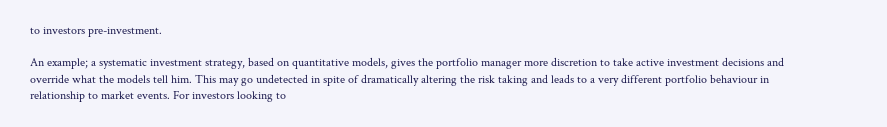to investors pre-investment.

An example; a systematic investment strategy, based on quantitative models, gives the portfolio manager more discretion to take active investment decisions and override what the models tell him. This may go undetected in spite of dramatically altering the risk taking and leads to a very different portfolio behaviour in relationship to market events. For investors looking to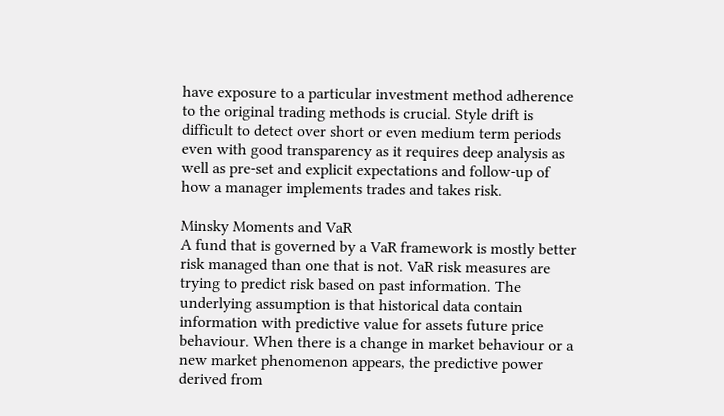have exposure to a particular investment method adherence to the original trading methods is crucial. Style drift is difficult to detect over short or even medium term periods even with good transparency as it requires deep analysis as well as pre-set and explicit expectations and follow-up of how a manager implements trades and takes risk.

Minsky Moments and VaR
A fund that is governed by a VaR framework is mostly better risk managed than one that is not. VaR risk measures are trying to predict risk based on past information. The underlying assumption is that historical data contain information with predictive value for assets future price behaviour. When there is a change in market behaviour or a new market phenomenon appears, the predictive power derived from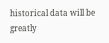historical data will be greatly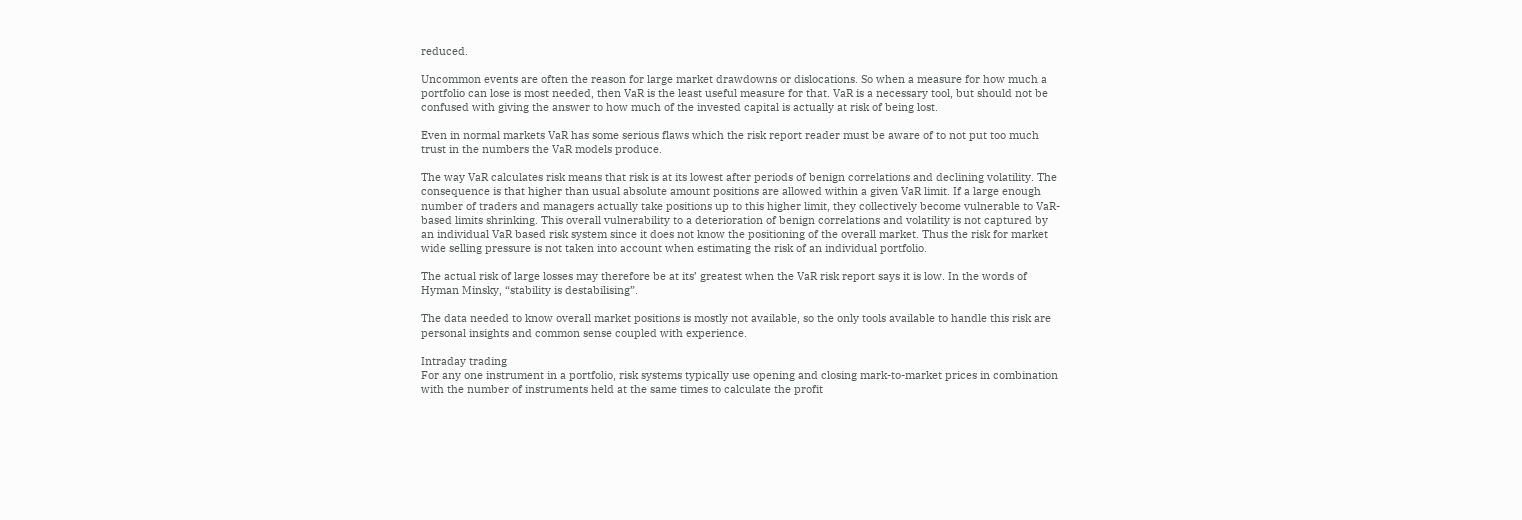reduced.

Uncommon events are often the reason for large market drawdowns or dislocations. So when a measure for how much a portfolio can lose is most needed, then VaR is the least useful measure for that. VaR is a necessary tool, but should not be confused with giving the answer to how much of the invested capital is actually at risk of being lost.

Even in normal markets VaR has some serious flaws which the risk report reader must be aware of to not put too much trust in the numbers the VaR models produce.

The way VaR calculates risk means that risk is at its lowest after periods of benign correlations and declining volatility. The consequence is that higher than usual absolute amount positions are allowed within a given VaR limit. If a large enough number of traders and managers actually take positions up to this higher limit, they collectively become vulnerable to VaR- based limits shrinking. This overall vulnerability to a deterioration of benign correlations and volatility is not captured by an individual VaR based risk system since it does not know the positioning of the overall market. Thus the risk for market wide selling pressure is not taken into account when estimating the risk of an individual portfolio.

The actual risk of large losses may therefore be at its’ greatest when the VaR risk report says it is low. In the words of Hyman Minsky, “stability is destabilising”.

The data needed to know overall market positions is mostly not available, so the only tools available to handle this risk are personal insights and common sense coupled with experience.

Intraday trading
For any one instrument in a portfolio, risk systems typically use opening and closing mark-to-market prices in combination with the number of instruments held at the same times to calculate the profit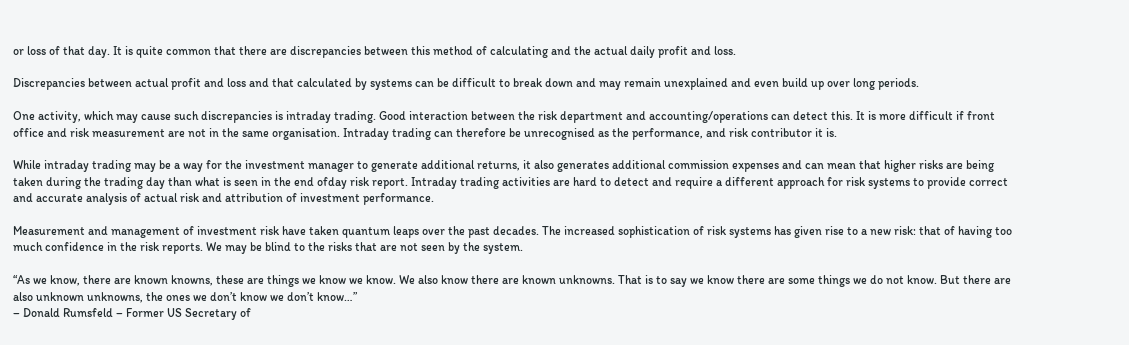or loss of that day. It is quite common that there are discrepancies between this method of calculating and the actual daily profit and loss.

Discrepancies between actual profit and loss and that calculated by systems can be difficult to break down and may remain unexplained and even build up over long periods.

One activity, which may cause such discrepancies is intraday trading. Good interaction between the risk department and accounting/operations can detect this. It is more difficult if front office and risk measurement are not in the same organisation. Intraday trading can therefore be unrecognised as the performance, and risk contributor it is.

While intraday trading may be a way for the investment manager to generate additional returns, it also generates additional commission expenses and can mean that higher risks are being taken during the trading day than what is seen in the end ofday risk report. Intraday trading activities are hard to detect and require a different approach for risk systems to provide correct and accurate analysis of actual risk and attribution of investment performance.

Measurement and management of investment risk have taken quantum leaps over the past decades. The increased sophistication of risk systems has given rise to a new risk: that of having too much confidence in the risk reports. We may be blind to the risks that are not seen by the system.

“As we know, there are known knowns, these are things we know we know. We also know there are known unknowns. That is to say we know there are some things we do not know. But there are also unknown unknowns, the ones we don’t know we don’t know…”
– Donald Rumsfeld – Former US Secretary of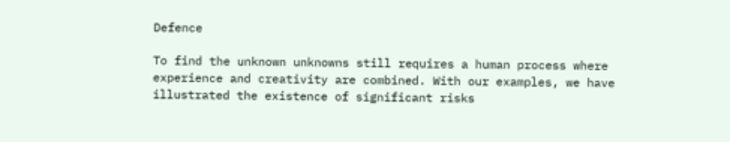Defence

To find the unknown unknowns still requires a human process where experience and creativity are combined. With our examples, we have illustrated the existence of significant risks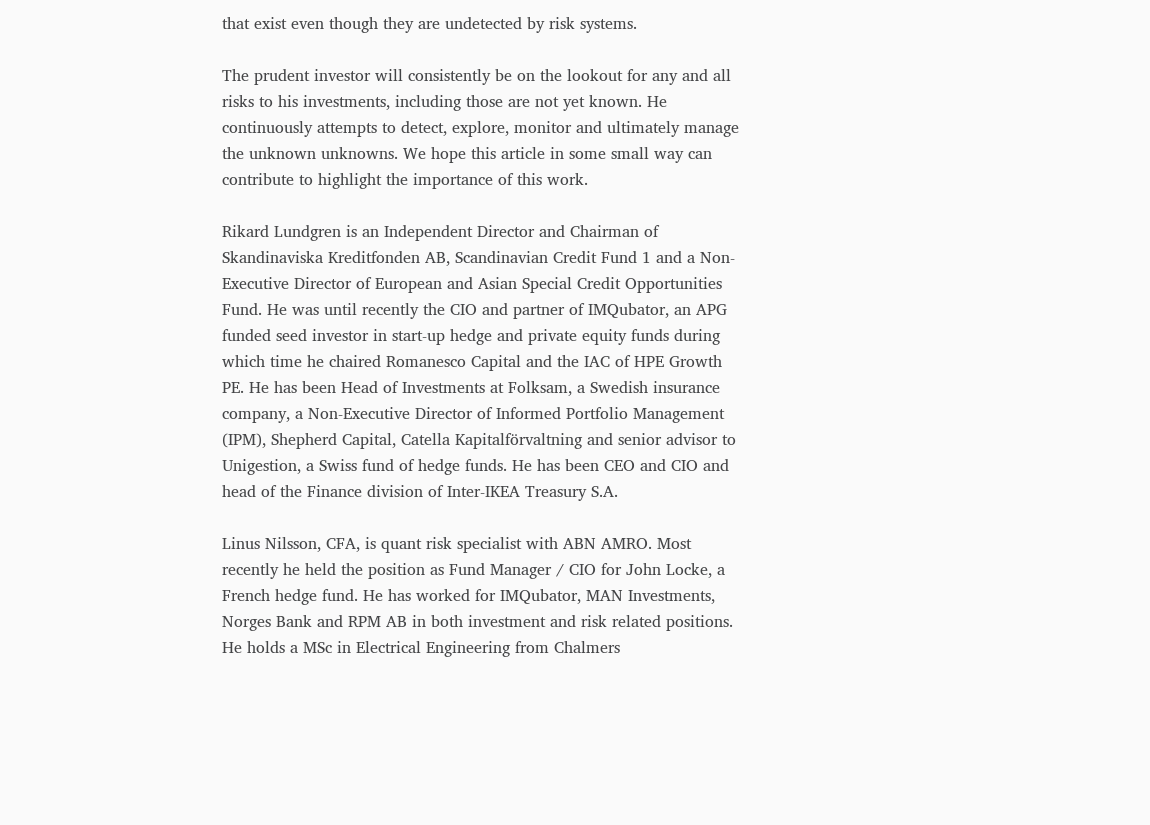that exist even though they are undetected by risk systems.

The prudent investor will consistently be on the lookout for any and all risks to his investments, including those are not yet known. He continuously attempts to detect, explore, monitor and ultimately manage the unknown unknowns. We hope this article in some small way can contribute to highlight the importance of this work.

Rikard Lundgren is an Independent Director and Chairman of Skandinaviska Kreditfonden AB, Scandinavian Credit Fund 1 and a Non-Executive Director of European and Asian Special Credit Opportunities Fund. He was until recently the CIO and partner of IMQubator, an APG funded seed investor in start-up hedge and private equity funds during which time he chaired Romanesco Capital and the IAC of HPE Growth PE. He has been Head of Investments at Folksam, a Swedish insurance company, a Non-Executive Director of Informed Portfolio Management (IPM), Shepherd Capital, Catella Kapitalförvaltning and senior advisor to Unigestion, a Swiss fund of hedge funds. He has been CEO and CIO and head of the Finance division of Inter-IKEA Treasury S.A.

Linus Nilsson, CFA, is quant risk specialist with ABN AMRO. Most recently he held the position as Fund Manager / CIO for John Locke, a French hedge fund. He has worked for IMQubator, MAN Investments, Norges Bank and RPM AB in both investment and risk related positions. He holds a MSc in Electrical Engineering from Chalmers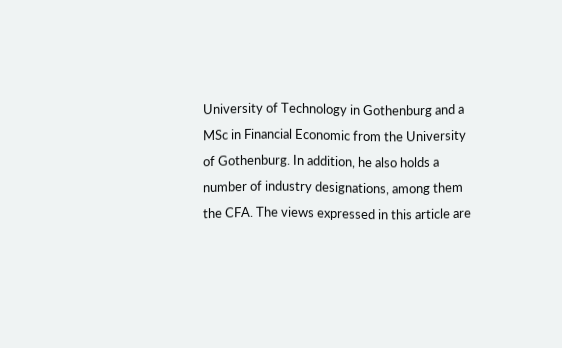University of Technology in Gothenburg and a MSc in Financial Economic from the University of Gothenburg. In addition, he also holds a number of industry designations, among them the CFA. The views expressed in this article are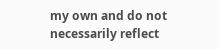my own and do not necessarily reflect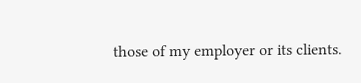those of my employer or its clients.